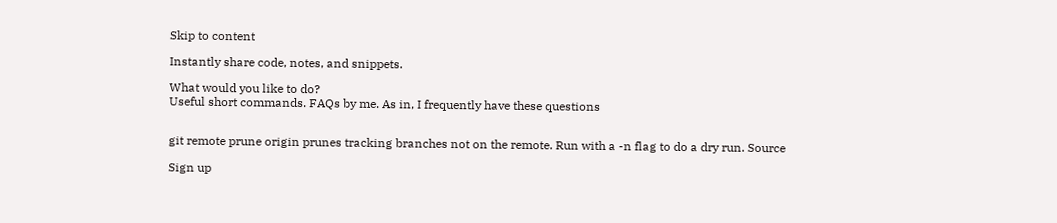Skip to content

Instantly share code, notes, and snippets.

What would you like to do?
Useful short commands. FAQs by me. As in, I frequently have these questions


git remote prune origin prunes tracking branches not on the remote. Run with a -n flag to do a dry run. Source

Sign up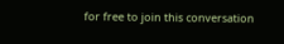for free to join this conversation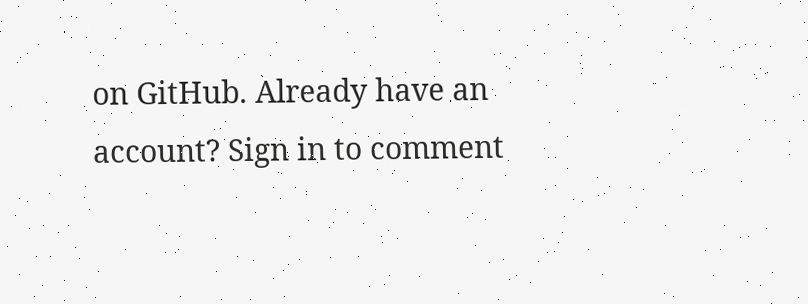on GitHub. Already have an account? Sign in to comment